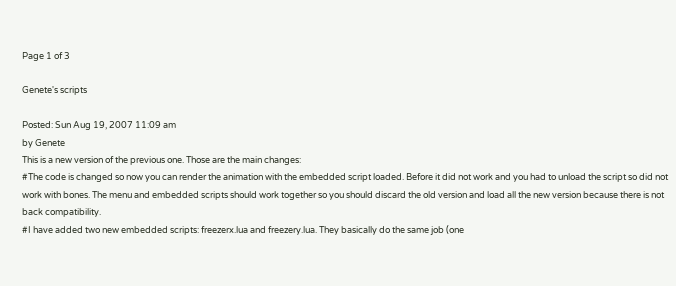Page 1 of 3

Genete's scripts

Posted: Sun Aug 19, 2007 11:09 am
by Genete
This is a new version of the previous one. Those are the main changes:
#The code is changed so now you can render the animation with the embedded script loaded. Before it did not work and you had to unload the script so did not work with bones. The menu and embedded scripts should work together so you should discard the old version and load all the new version because there is not back compatibility.
#I have added two new embedded scripts: freezerx.lua and freezery.lua. They basically do the same job (one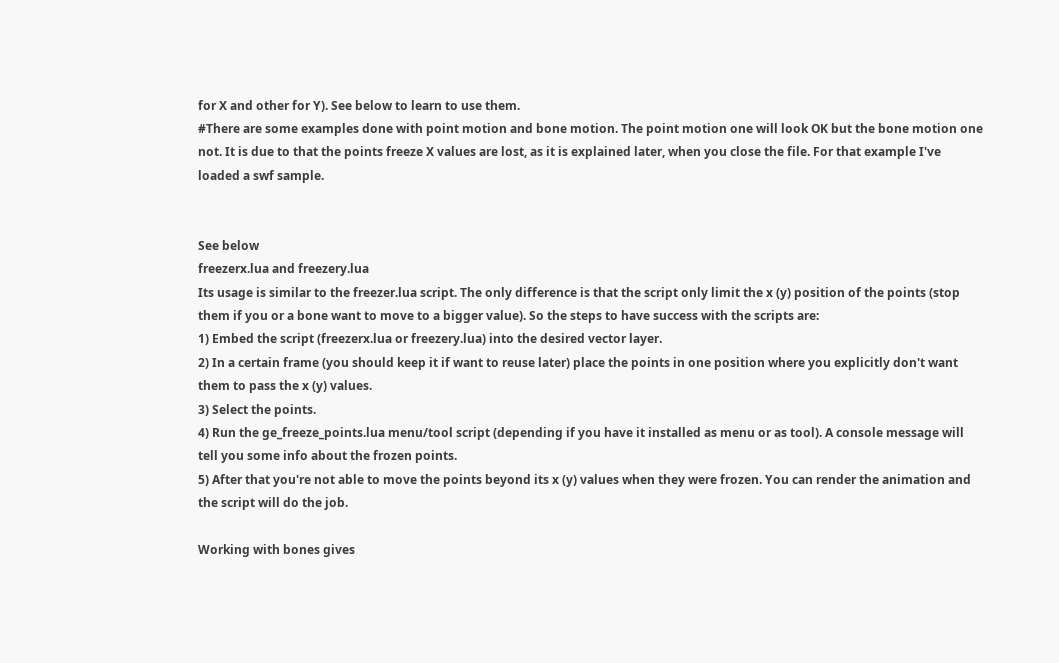for X and other for Y). See below to learn to use them.
#There are some examples done with point motion and bone motion. The point motion one will look OK but the bone motion one not. It is due to that the points freeze X values are lost, as it is explained later, when you close the file. For that example I've loaded a swf sample.


See below
freezerx.lua and freezery.lua
Its usage is similar to the freezer.lua script. The only difference is that the script only limit the x (y) position of the points (stop them if you or a bone want to move to a bigger value). So the steps to have success with the scripts are:
1) Embed the script (freezerx.lua or freezery.lua) into the desired vector layer.
2) In a certain frame (you should keep it if want to reuse later) place the points in one position where you explicitly don't want them to pass the x (y) values.
3) Select the points.
4) Run the ge_freeze_points.lua menu/tool script (depending if you have it installed as menu or as tool). A console message will tell you some info about the frozen points.
5) After that you're not able to move the points beyond its x (y) values when they were frozen. You can render the animation and the script will do the job.

Working with bones gives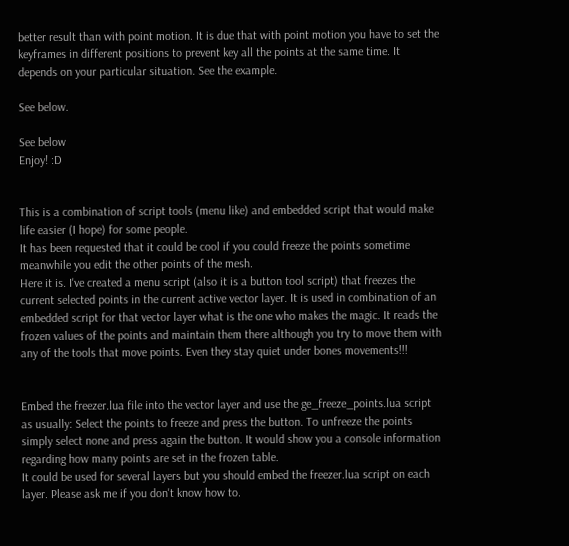better result than with point motion. It is due that with point motion you have to set the keyframes in different positions to prevent key all the points at the same time. It depends on your particular situation. See the example.

See below.

See below
Enjoy! :D


This is a combination of script tools (menu like) and embedded script that would make life easier (I hope) for some people.
It has been requested that it could be cool if you could freeze the points sometime meanwhile you edit the other points of the mesh.
Here it is. I've created a menu script (also it is a button tool script) that freezes the current selected points in the current active vector layer. It is used in combination of an embedded script for that vector layer what is the one who makes the magic. It reads the frozen values of the points and maintain them there although you try to move them with any of the tools that move points. Even they stay quiet under bones movements!!!


Embed the freezer.lua file into the vector layer and use the ge_freeze_points.lua script as usually: Select the points to freeze and press the button. To unfreeze the points simply select none and press again the button. It would show you a console information regarding how many points are set in the frozen table.
It could be used for several layers but you should embed the freezer.lua script on each layer. Please ask me if you don't know how to.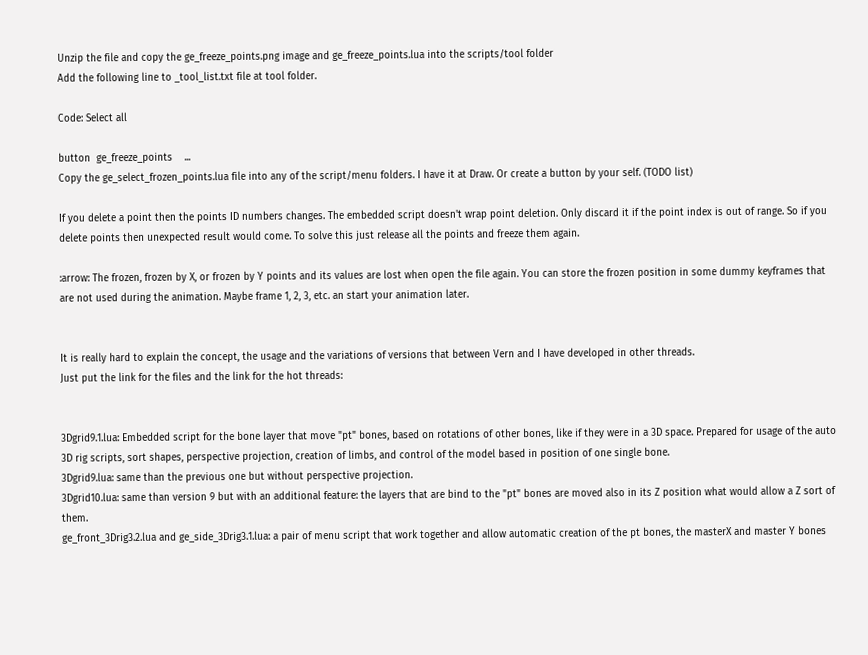Unzip the file and copy the ge_freeze_points.png image and ge_freeze_points.lua into the scripts/tool folder
Add the following line to _tool_list.txt file at tool folder.

Code: Select all

button  ge_freeze_points    ...
Copy the ge_select_frozen_points.lua file into any of the script/menu folders. I have it at Draw. Or create a button by your self. (TODO list)

If you delete a point then the points ID numbers changes. The embedded script doesn't wrap point deletion. Only discard it if the point index is out of range. So if you delete points then unexpected result would come. To solve this just release all the points and freeze them again.

:arrow: The frozen, frozen by X, or frozen by Y points and its values are lost when open the file again. You can store the frozen position in some dummy keyframes that are not used during the animation. Maybe frame 1, 2, 3, etc. an start your animation later.


It is really hard to explain the concept, the usage and the variations of versions that between Vern and I have developed in other threads.
Just put the link for the files and the link for the hot threads:


3Dgrid9.1.lua: Embedded script for the bone layer that move "pt" bones, based on rotations of other bones, like if they were in a 3D space. Prepared for usage of the auto 3D rig scripts, sort shapes, perspective projection, creation of limbs, and control of the model based in position of one single bone.
3Dgrid9.lua: same than the previous one but without perspective projection.
3Dgrid10.lua: same than version 9 but with an additional feature: the layers that are bind to the "pt" bones are moved also in its Z position what would allow a Z sort of them.
ge_front_3Drig3.2.lua and ge_side_3Drig3.1.lua: a pair of menu script that work together and allow automatic creation of the pt bones, the masterX and master Y bones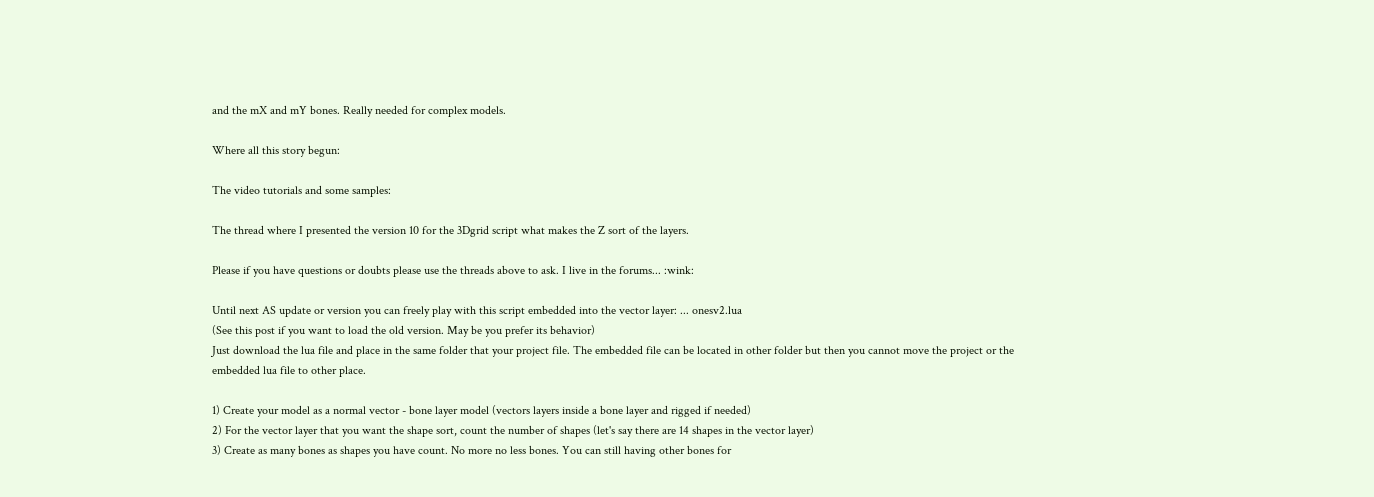and the mX and mY bones. Really needed for complex models.

Where all this story begun:

The video tutorials and some samples:

The thread where I presented the version 10 for the 3Dgrid script what makes the Z sort of the layers.

Please if you have questions or doubts please use the threads above to ask. I live in the forums... :wink:

Until next AS update or version you can freely play with this script embedded into the vector layer: ... onesv2.lua
(See this post if you want to load the old version. May be you prefer its behavior)
Just download the lua file and place in the same folder that your project file. The embedded file can be located in other folder but then you cannot move the project or the embedded lua file to other place.

1) Create your model as a normal vector - bone layer model (vectors layers inside a bone layer and rigged if needed)
2) For the vector layer that you want the shape sort, count the number of shapes (let's say there are 14 shapes in the vector layer)
3) Create as many bones as shapes you have count. No more no less bones. You can still having other bones for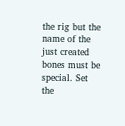the rig but the name of the just created bones must be special. Set the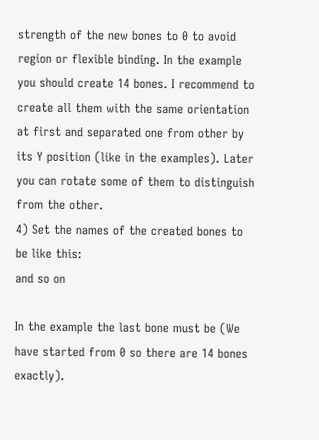strength of the new bones to 0 to avoid region or flexible binding. In the example you should create 14 bones. I recommend to create all them with the same orientation at first and separated one from other by its Y position (like in the examples). Later you can rotate some of them to distinguish from the other.
4) Set the names of the created bones to be like this:
and so on

In the example the last bone must be (We have started from 0 so there are 14 bones exactly).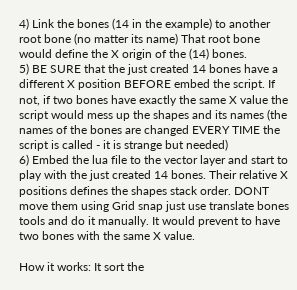4) Link the bones (14 in the example) to another root bone (no matter its name) That root bone would define the X origin of the (14) bones.
5) BE SURE that the just created 14 bones have a different X position BEFORE embed the script. If not, if two bones have exactly the same X value the script would mess up the shapes and its names (the names of the bones are changed EVERY TIME the script is called - it is strange but needed)
6) Embed the lua file to the vector layer and start to play with the just created 14 bones. Their relative X positions defines the shapes stack order. DONT move them using Grid snap just use translate bones tools and do it manually. It would prevent to have two bones with the same X value.

How it works: It sort the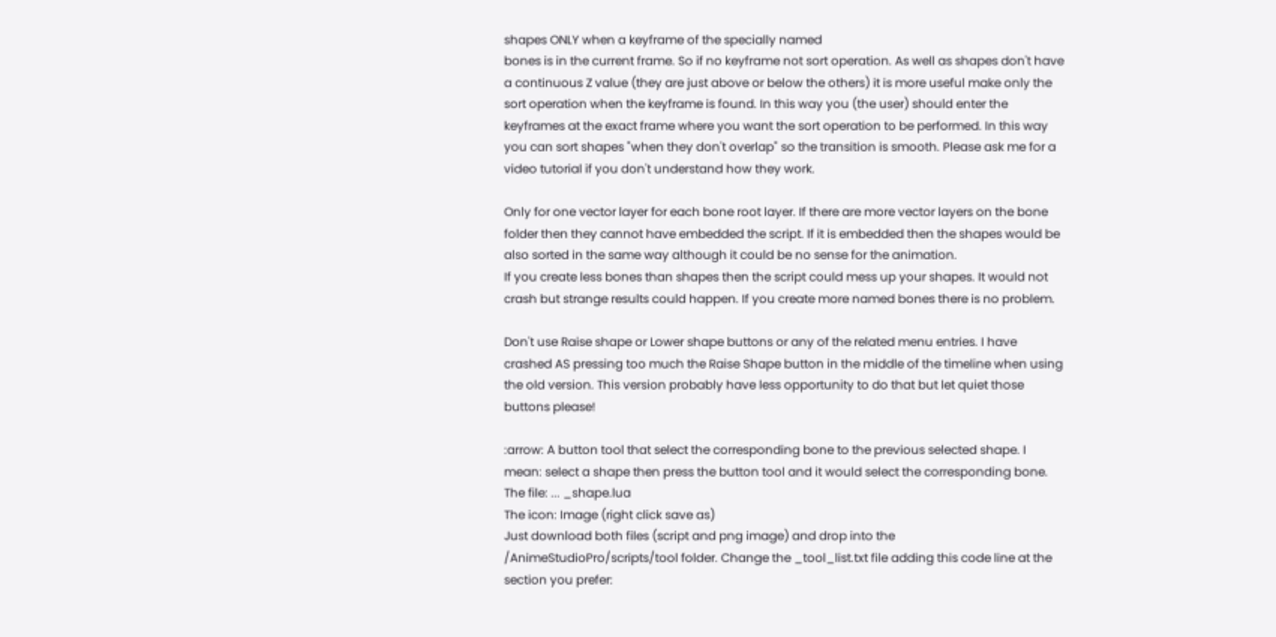shapes ONLY when a keyframe of the specially named
bones is in the current frame. So if no keyframe not sort operation. As well as shapes don't have a continuous Z value (they are just above or below the others) it is more useful make only the sort operation when the keyframe is found. In this way you (the user) should enter the keyframes at the exact frame where you want the sort operation to be performed. In this way you can sort shapes "when they don't overlap" so the transition is smooth. Please ask me for a video tutorial if you don't understand how they work.

Only for one vector layer for each bone root layer. If there are more vector layers on the bone folder then they cannot have embedded the script. If it is embedded then the shapes would be also sorted in the same way although it could be no sense for the animation.
If you create less bones than shapes then the script could mess up your shapes. It would not crash but strange results could happen. If you create more named bones there is no problem.

Don't use Raise shape or Lower shape buttons or any of the related menu entries. I have crashed AS pressing too much the Raise Shape button in the middle of the timeline when using the old version. This version probably have less opportunity to do that but let quiet those buttons please!

:arrow: A button tool that select the corresponding bone to the previous selected shape. I mean: select a shape then press the button tool and it would select the corresponding bone.
The file: ... _shape.lua
The icon: Image (right click save as)
Just download both files (script and png image) and drop into the /AnimeStudioPro/scripts/tool folder. Change the _tool_list.txt file adding this code line at the section you prefer: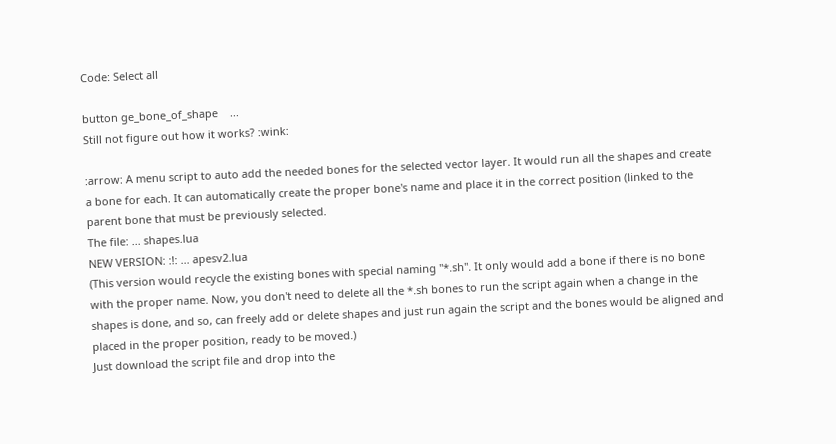Code: Select all

button ge_bone_of_shape    ...
Still not figure out how it works? :wink:

:arrow: A menu script to auto add the needed bones for the selected vector layer. It would run all the shapes and create a bone for each. It can automatically create the proper bone's name and place it in the correct position (linked to the parent bone that must be previously selected.
The file: ... shapes.lua
NEW VERSION: :!: ... apesv2.lua
(This version would recycle the existing bones with special naming "*.sh". It only would add a bone if there is no bone with the proper name. Now, you don't need to delete all the *.sh bones to run the script again when a change in the shapes is done, and so, can freely add or delete shapes and just run again the script and the bones would be aligned and placed in the proper position, ready to be moved.)
Just download the script file and drop into the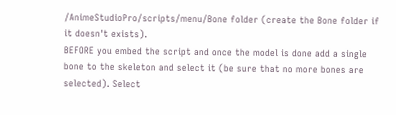/AnimeStudioPro/scripts/menu/Bone folder (create the Bone folder if it doesn't exists).
BEFORE you embed the script and once the model is done add a single bone to the skeleton and select it (be sure that no more bones are selected). Select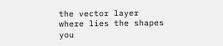the vector layer where lies the shapes you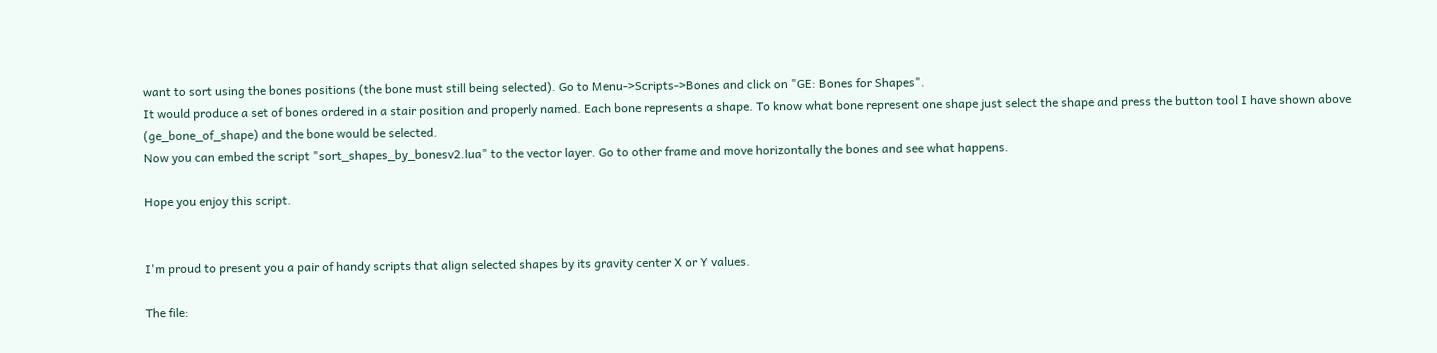want to sort using the bones positions (the bone must still being selected). Go to Menu->Scripts->Bones and click on "GE: Bones for Shapes".
It would produce a set of bones ordered in a stair position and properly named. Each bone represents a shape. To know what bone represent one shape just select the shape and press the button tool I have shown above (ge_bone_of_shape) and the bone would be selected.
Now you can embed the script "sort_shapes_by_bonesv2.lua" to the vector layer. Go to other frame and move horizontally the bones and see what happens.

Hope you enjoy this script.


I'm proud to present you a pair of handy scripts that align selected shapes by its gravity center X or Y values.

The file: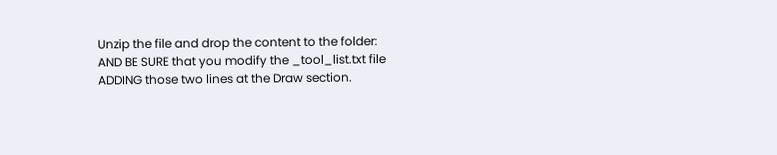Unzip the file and drop the content to the folder:
AND BE SURE that you modify the _tool_list.txt file ADDING those two lines at the Draw section.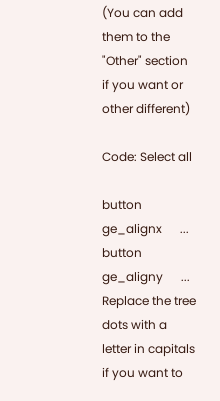(You can add them to the "Other" section if you want or other different)

Code: Select all

button   ge_alignx      ...
button   ge_aligny      ...
Replace the tree dots with a letter in capitals if you want to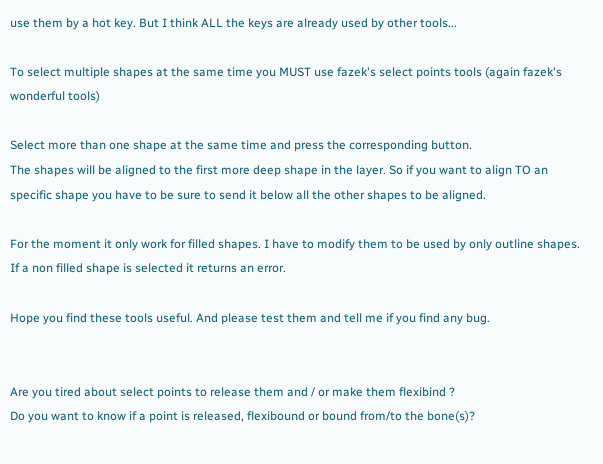use them by a hot key. But I think ALL the keys are already used by other tools...

To select multiple shapes at the same time you MUST use fazek's select points tools (again fazek's wonderful tools)

Select more than one shape at the same time and press the corresponding button.
The shapes will be aligned to the first more deep shape in the layer. So if you want to align TO an specific shape you have to be sure to send it below all the other shapes to be aligned.

For the moment it only work for filled shapes. I have to modify them to be used by only outline shapes. If a non filled shape is selected it returns an error.

Hope you find these tools useful. And please test them and tell me if you find any bug.


Are you tired about select points to release them and / or make them flexibind ?
Do you want to know if a point is released, flexibound or bound from/to the bone(s)?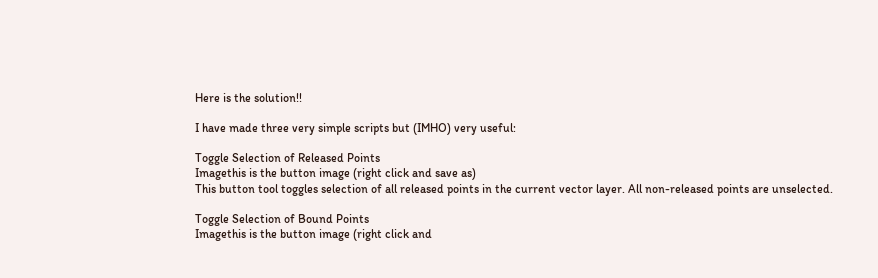Here is the solution!!

I have made three very simple scripts but (IMHO) very useful:

Toggle Selection of Released Points
Imagethis is the button image (right click and save as)
This button tool toggles selection of all released points in the current vector layer. All non-released points are unselected.

Toggle Selection of Bound Points
Imagethis is the button image (right click and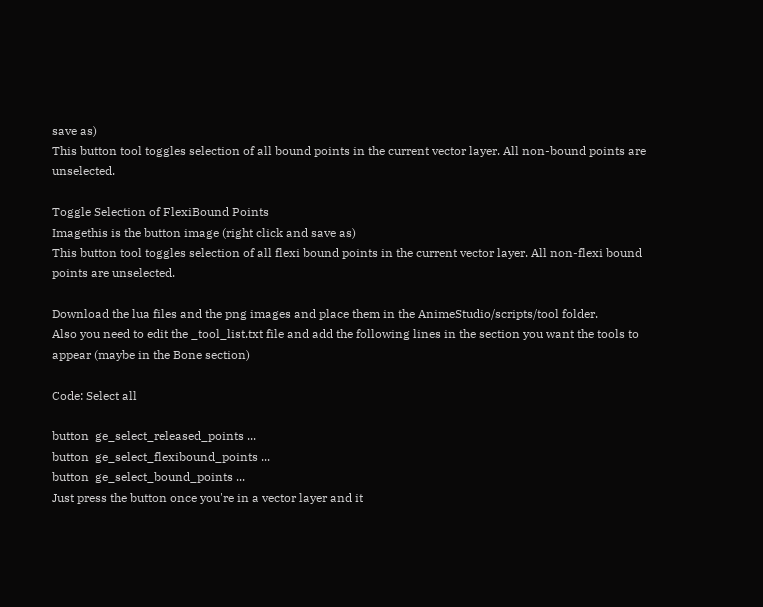save as)
This button tool toggles selection of all bound points in the current vector layer. All non-bound points are unselected.

Toggle Selection of FlexiBound Points
Imagethis is the button image (right click and save as)
This button tool toggles selection of all flexi bound points in the current vector layer. All non-flexi bound points are unselected.

Download the lua files and the png images and place them in the AnimeStudio/scripts/tool folder.
Also you need to edit the _tool_list.txt file and add the following lines in the section you want the tools to appear (maybe in the Bone section)

Code: Select all

button  ge_select_released_points ...
button  ge_select_flexibound_points ...
button  ge_select_bound_points ...
Just press the button once you're in a vector layer and it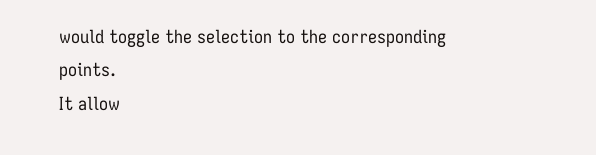would toggle the selection to the corresponding points.
It allow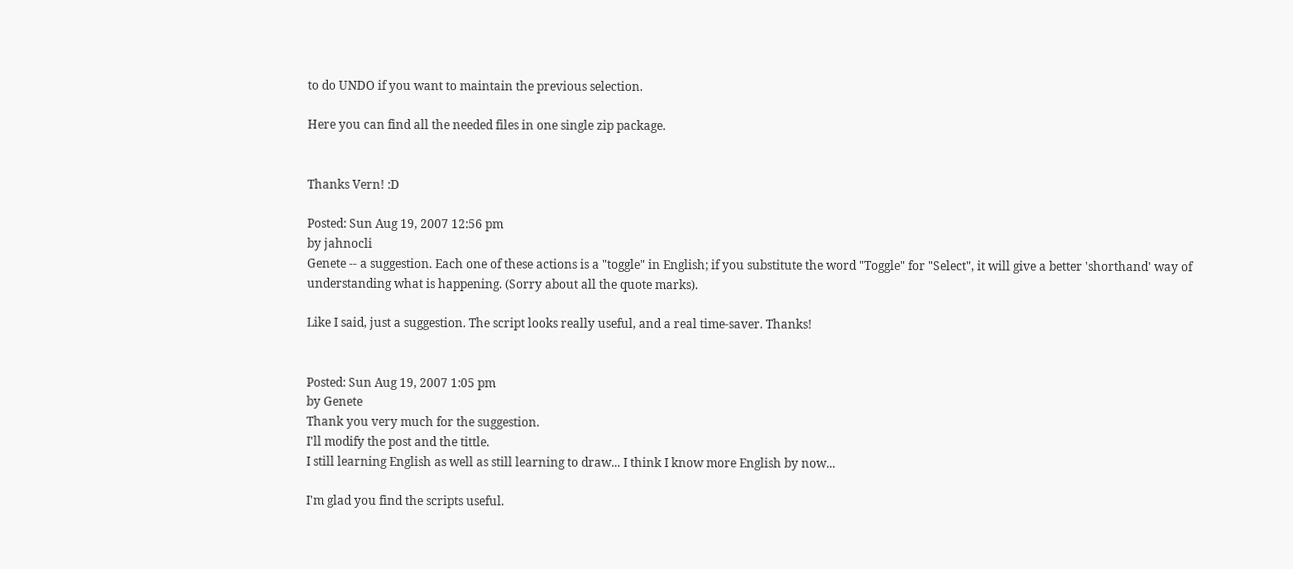to do UNDO if you want to maintain the previous selection.

Here you can find all the needed files in one single zip package.


Thanks Vern! :D

Posted: Sun Aug 19, 2007 12:56 pm
by jahnocli
Genete -- a suggestion. Each one of these actions is a "toggle" in English; if you substitute the word "Toggle" for "Select", it will give a better 'shorthand' way of understanding what is happening. (Sorry about all the quote marks).

Like I said, just a suggestion. The script looks really useful, and a real time-saver. Thanks!


Posted: Sun Aug 19, 2007 1:05 pm
by Genete
Thank you very much for the suggestion.
I'll modify the post and the tittle.
I still learning English as well as still learning to draw... I think I know more English by now...

I'm glad you find the scripts useful.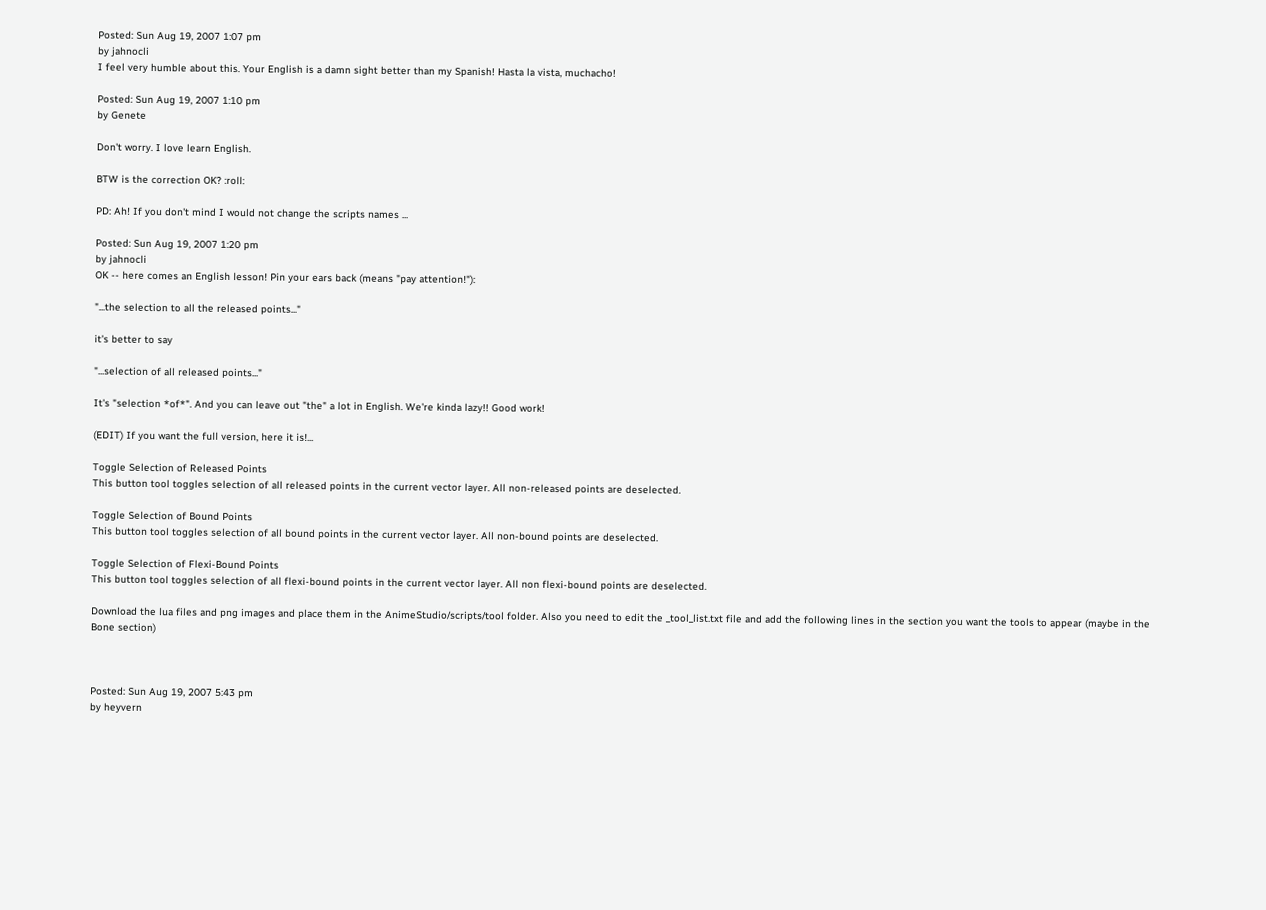Posted: Sun Aug 19, 2007 1:07 pm
by jahnocli
I feel very humble about this. Your English is a damn sight better than my Spanish! Hasta la vista, muchacho!

Posted: Sun Aug 19, 2007 1:10 pm
by Genete

Don't worry. I love learn English.

BTW is the correction OK? :roll:

PD: Ah! If you don't mind I would not change the scripts names ...

Posted: Sun Aug 19, 2007 1:20 pm
by jahnocli
OK -- here comes an English lesson! Pin your ears back (means "pay attention!"):

"...the selection to all the released points..."

it's better to say

"...selection of all released points..."

It's "selection *of*". And you can leave out "the" a lot in English. We're kinda lazy!! Good work!

(EDIT) If you want the full version, here it is!...

Toggle Selection of Released Points
This button tool toggles selection of all released points in the current vector layer. All non-released points are deselected.

Toggle Selection of Bound Points
This button tool toggles selection of all bound points in the current vector layer. All non-bound points are deselected.

Toggle Selection of Flexi-Bound Points
This button tool toggles selection of all flexi-bound points in the current vector layer. All non flexi-bound points are deselected.

Download the lua files and png images and place them in the AnimeStudio/scripts/tool folder. Also you need to edit the _tool_list.txt file and add the following lines in the section you want the tools to appear (maybe in the Bone section)



Posted: Sun Aug 19, 2007 5:43 pm
by heyvern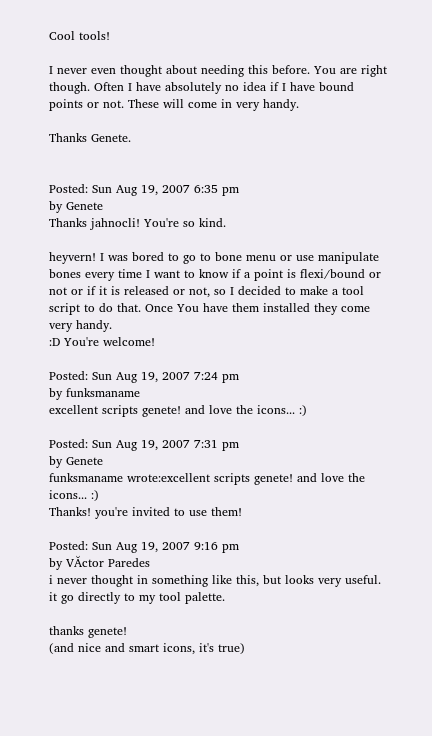Cool tools!

I never even thought about needing this before. You are right though. Often I have absolutely no idea if I have bound points or not. These will come in very handy.

Thanks Genete.


Posted: Sun Aug 19, 2007 6:35 pm
by Genete
Thanks jahnocli! You're so kind.

heyvern! I was bored to go to bone menu or use manipulate bones every time I want to know if a point is flexi/bound or not or if it is released or not, so I decided to make a tool script to do that. Once You have them installed they come very handy.
:D You're welcome!

Posted: Sun Aug 19, 2007 7:24 pm
by funksmaname
excellent scripts genete! and love the icons... :)

Posted: Sun Aug 19, 2007 7:31 pm
by Genete
funksmaname wrote:excellent scripts genete! and love the icons... :)
Thanks! you're invited to use them!

Posted: Sun Aug 19, 2007 9:16 pm
by VĂctor Paredes
i never thought in something like this, but looks very useful. it go directly to my tool palette.

thanks genete!
(and nice and smart icons, it's true)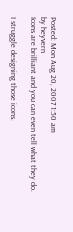Posted: Mon Aug 20, 2007 1:50 am
by heyvern
Icons are brilliant and you can even tell what they do.

I struggle designing those icons.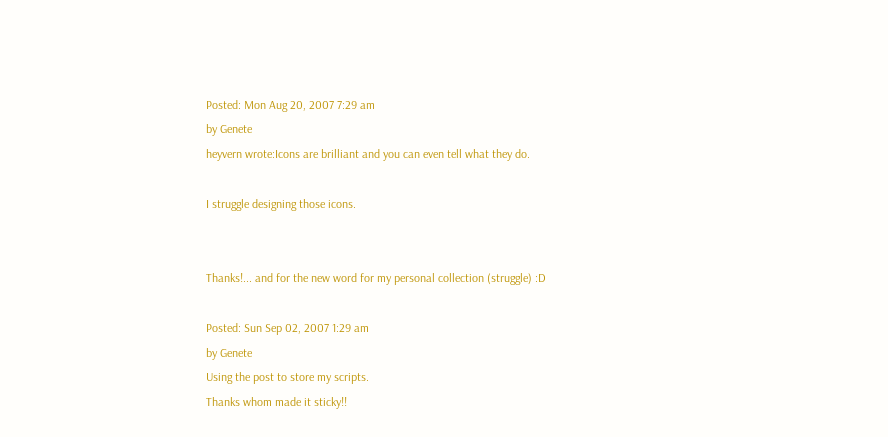Posted: Mon Aug 20, 2007 7:29 am
by Genete
heyvern wrote:Icons are brilliant and you can even tell what they do.

I struggle designing those icons.


Thanks!... and for the new word for my personal collection (struggle) :D

Posted: Sun Sep 02, 2007 1:29 am
by Genete
Using the post to store my scripts.
Thanks whom made it sticky!!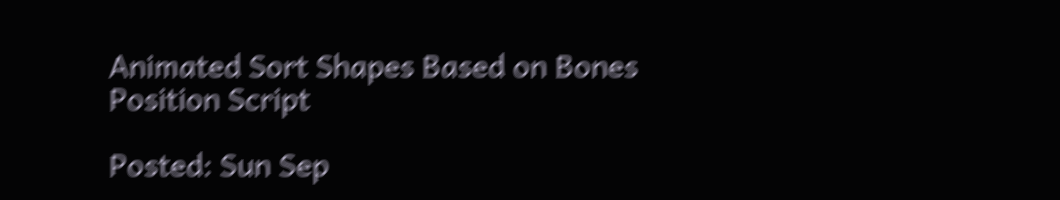Animated Sort Shapes Based on Bones Position Script

Posted: Sun Sep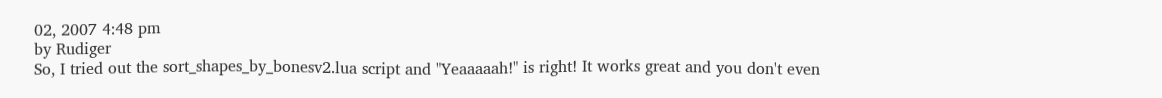02, 2007 4:48 pm
by Rudiger
So, I tried out the sort_shapes_by_bonesv2.lua script and "Yeaaaaah!" is right! It works great and you don't even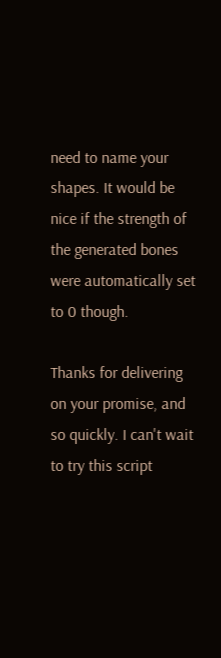need to name your shapes. It would be nice if the strength of the generated bones were automatically set to 0 though.

Thanks for delivering on your promise, and so quickly. I can't wait to try this script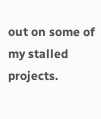out on some of my stalled projects.